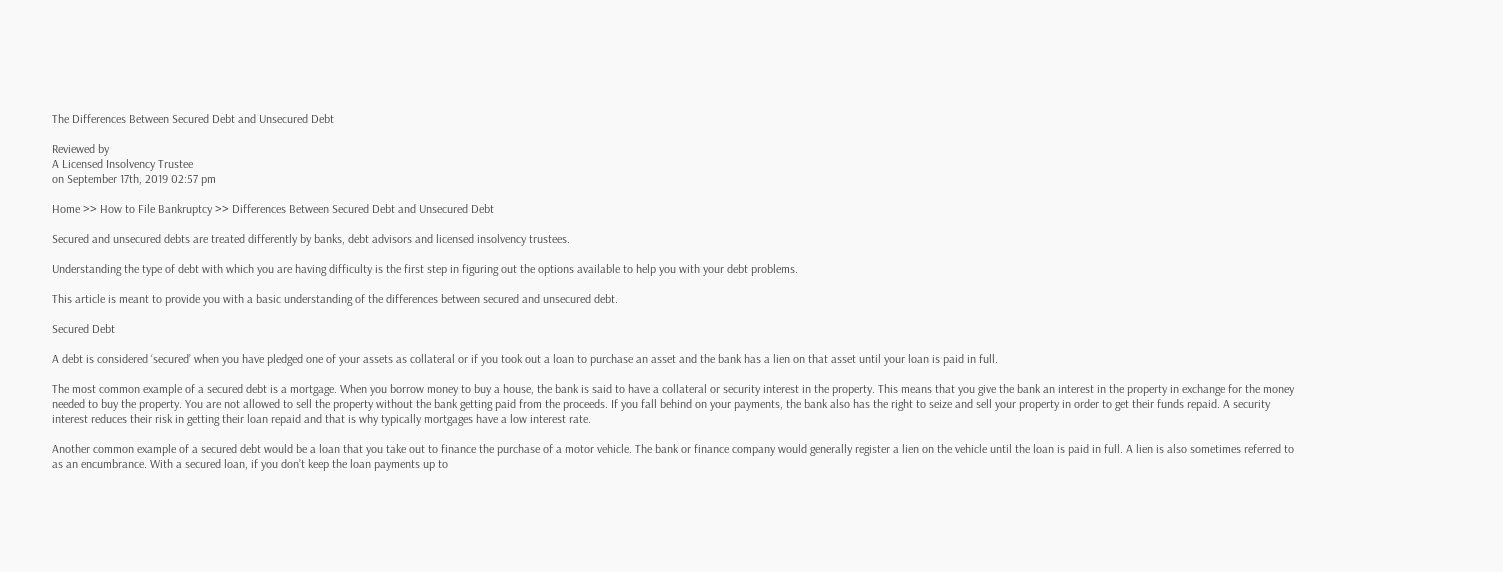The Differences Between Secured Debt and Unsecured Debt

Reviewed by
A Licensed Insolvency Trustee
on September 17th, 2019 02:57 pm

Home >> How to File Bankruptcy >> Differences Between Secured Debt and Unsecured Debt

Secured and unsecured debts are treated differently by banks, debt advisors and licensed insolvency trustees.

Understanding the type of debt with which you are having difficulty is the first step in figuring out the options available to help you with your debt problems.

This article is meant to provide you with a basic understanding of the differences between secured and unsecured debt.

Secured Debt

A debt is considered ‘secured’ when you have pledged one of your assets as collateral or if you took out a loan to purchase an asset and the bank has a lien on that asset until your loan is paid in full.

The most common example of a secured debt is a mortgage. When you borrow money to buy a house, the bank is said to have a collateral or security interest in the property. This means that you give the bank an interest in the property in exchange for the money needed to buy the property. You are not allowed to sell the property without the bank getting paid from the proceeds. If you fall behind on your payments, the bank also has the right to seize and sell your property in order to get their funds repaid. A security interest reduces their risk in getting their loan repaid and that is why typically mortgages have a low interest rate.

Another common example of a secured debt would be a loan that you take out to finance the purchase of a motor vehicle. The bank or finance company would generally register a lien on the vehicle until the loan is paid in full. A lien is also sometimes referred to as an encumbrance. With a secured loan, if you don’t keep the loan payments up to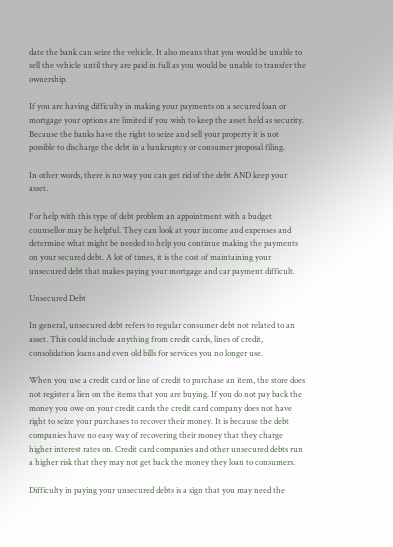date the bank can seize the vehicle. It also means that you would be unable to sell the vehicle until they are paid in full as you would be unable to transfer the ownership.

If you are having difficulty in making your payments on a secured loan or mortgage your options are limited if you wish to keep the asset held as security. Because the banks have the right to seize and sell your property it is not possible to discharge the debt in a bankruptcy or consumer proposal filing.

In other words, there is no way you can get rid of the debt AND keep your asset.

For help with this type of debt problem an appointment with a budget counsellor may be helpful. They can look at your income and expenses and determine what might be needed to help you continue making the payments on your secured debt. A lot of times, it is the cost of maintaining your unsecured debt that makes paying your mortgage and car payment difficult.

Unsecured Debt

In general, unsecured debt refers to regular consumer debt not related to an asset. This could include anything from credit cards, lines of credit, consolidation loans and even old bills for services you no longer use.

When you use a credit card or line of credit to purchase an item, the store does not register a lien on the items that you are buying. If you do not pay back the money you owe on your credit cards the credit card company does not have right to seize your purchases to recover their money. It is because the debt companies have no easy way of recovering their money that they charge higher interest rates on. Credit card companies and other unsecured debts run a higher risk that they may not get back the money they loan to consumers.

Difficulty in paying your unsecured debts is a sign that you may need the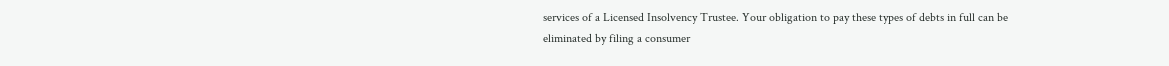services of a Licensed Insolvency Trustee. Your obligation to pay these types of debts in full can be eliminated by filing a consumer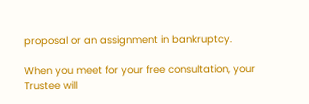proposal or an assignment in bankruptcy.

When you meet for your free consultation, your Trustee will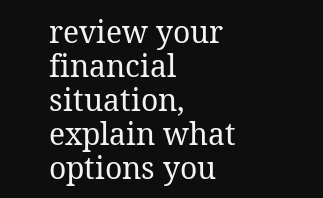review your financial situation, explain what options you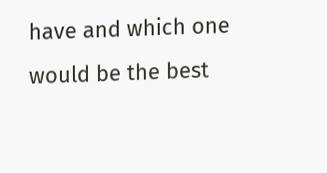have and which one would be the best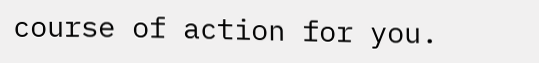course of action for you.